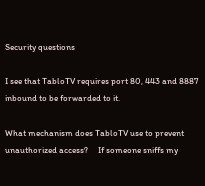Security questions

I see that TabloTV requires port 80, 443 and 8887 inbound to be forwarded to it.

What mechanism does TabloTV use to prevent unauthorized access?     If someone sniffs my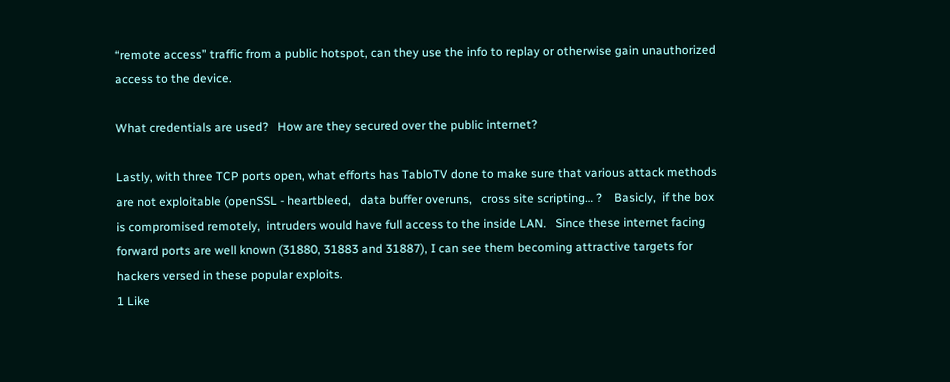“remote access” traffic from a public hotspot, can they use the info to replay or otherwise gain unauthorized access to the device.

What credentials are used?   How are they secured over the public internet?

Lastly, with three TCP ports open, what efforts has TabloTV done to make sure that various attack methods are not exploitable (openSSL - heartbleed,   data buffer overuns,   cross site scripting… ?    Basicly,  if the box is compromised remotely,  intruders would have full access to the inside LAN.   Since these internet facing forward ports are well known (31880, 31883 and 31887), I can see them becoming attractive targets for  hackers versed in these popular exploits.
1 Like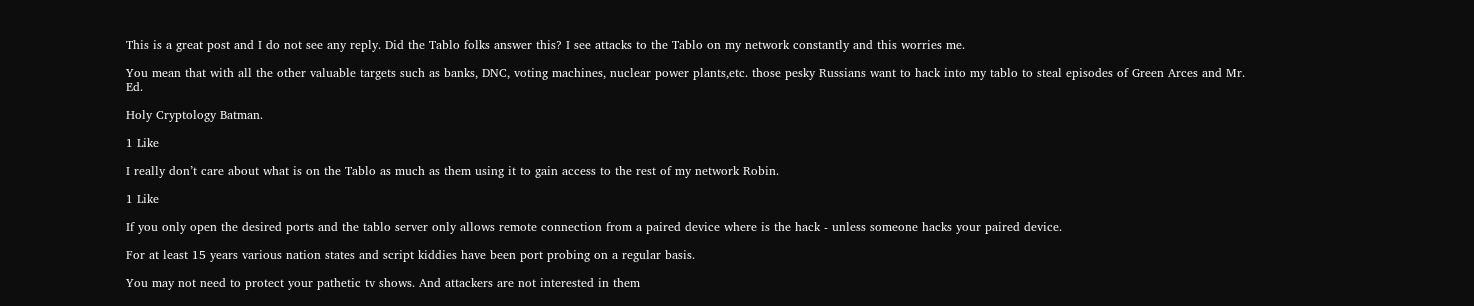This is a great post and I do not see any reply. Did the Tablo folks answer this? I see attacks to the Tablo on my network constantly and this worries me.

You mean that with all the other valuable targets such as banks, DNC, voting machines, nuclear power plants,etc. those pesky Russians want to hack into my tablo to steal episodes of Green Arces and Mr. Ed.

Holy Cryptology Batman.

1 Like

I really don’t care about what is on the Tablo as much as them using it to gain access to the rest of my network Robin.

1 Like

If you only open the desired ports and the tablo server only allows remote connection from a paired device where is the hack - unless someone hacks your paired device.

For at least 15 years various nation states and script kiddies have been port probing on a regular basis.

You may not need to protect your pathetic tv shows. And attackers are not interested in them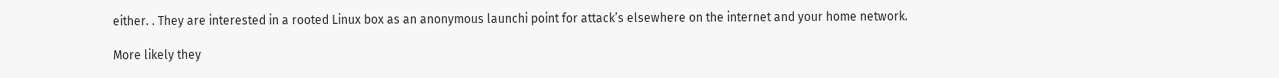either. . They are interested in a rooted Linux box as an anonymous launchi point for attack’s elsewhere on the internet and your home network.

More likely they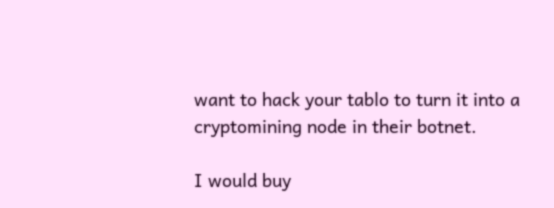want to hack your tablo to turn it into a cryptomining node in their botnet.

I would buy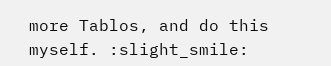more Tablos, and do this myself. :slight_smile: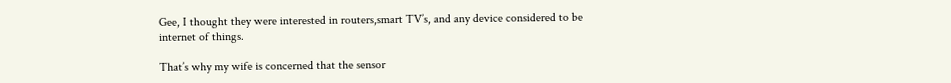Gee, I thought they were interested in routers,smart TV’s, and any device considered to be internet of things.

That’s why my wife is concerned that the sensor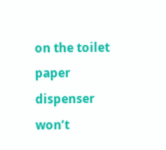on the toilet paper dispenser won’t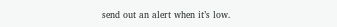send out an alert when it’s low.